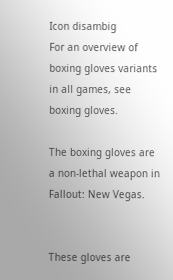Icon disambig
For an overview of boxing gloves variants in all games, see boxing gloves.

The boxing gloves are a non-lethal weapon in Fallout: New Vegas.


These gloves are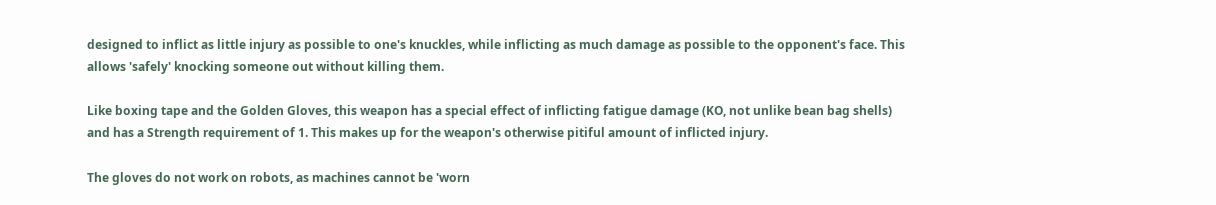designed to inflict as little injury as possible to one's knuckles, while inflicting as much damage as possible to the opponent's face. This allows 'safely' knocking someone out without killing them.

Like boxing tape and the Golden Gloves, this weapon has a special effect of inflicting fatigue damage (KO, not unlike bean bag shells) and has a Strength requirement of 1. This makes up for the weapon's otherwise pitiful amount of inflicted injury.

The gloves do not work on robots, as machines cannot be 'worn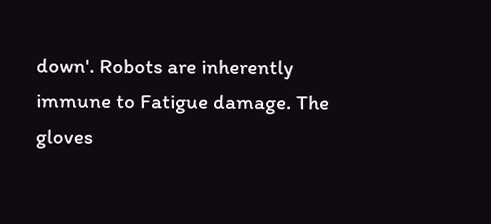down'. Robots are inherently immune to Fatigue damage. The gloves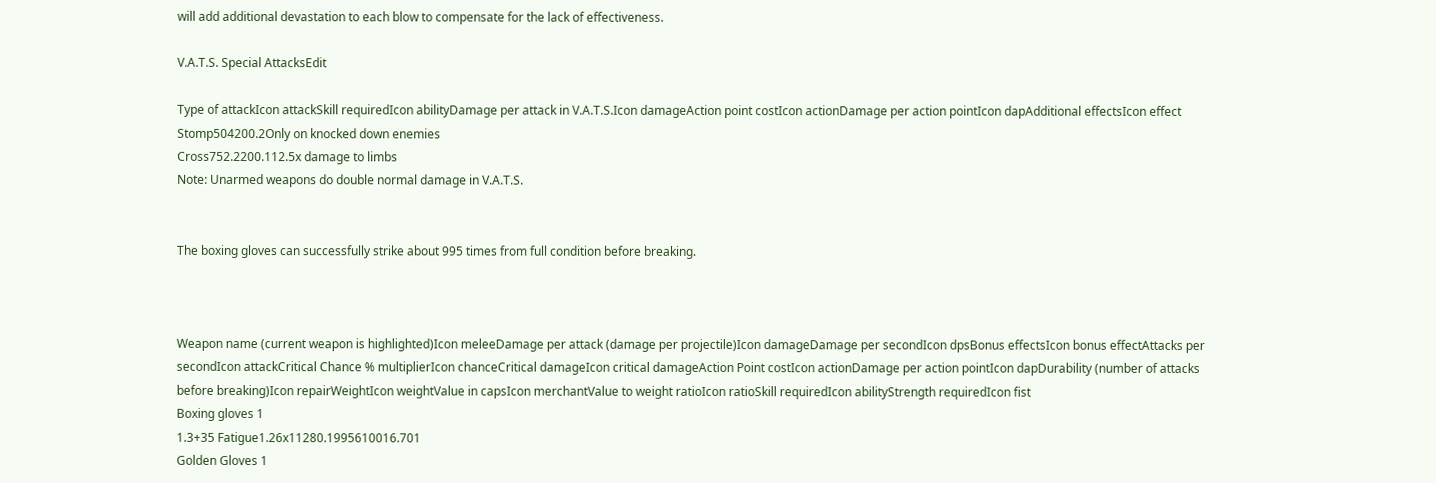will add additional devastation to each blow to compensate for the lack of effectiveness.

V.A.T.S. Special AttacksEdit

Type of attackIcon attackSkill requiredIcon abilityDamage per attack in V.A.T.S.Icon damageAction point costIcon actionDamage per action pointIcon dapAdditional effectsIcon effect
Stomp504200.2Only on knocked down enemies
Cross752.2200.112.5x damage to limbs
Note: Unarmed weapons do double normal damage in V.A.T.S.


The boxing gloves can successfully strike about 995 times from full condition before breaking.



Weapon name (current weapon is highlighted)Icon meleeDamage per attack (damage per projectile)Icon damageDamage per secondIcon dpsBonus effectsIcon bonus effectAttacks per secondIcon attackCritical Chance % multiplierIcon chanceCritical damageIcon critical damageAction Point costIcon actionDamage per action pointIcon dapDurability (number of attacks before breaking)Icon repairWeightIcon weightValue in capsIcon merchantValue to weight ratioIcon ratioSkill requiredIcon abilityStrength requiredIcon fist
Boxing gloves 1
1.3+35 Fatigue1.26x11280.1995610016.701
Golden Gloves 1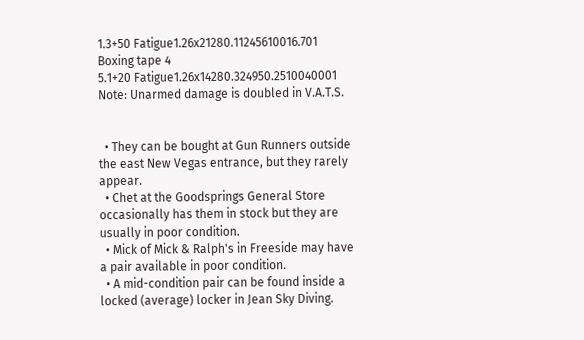1.3+50 Fatigue1.26x21280.11245610016.701
Boxing tape 4
5.1+20 Fatigue1.26x14280.324950.2510040001
Note: Unarmed damage is doubled in V.A.T.S.


  • They can be bought at Gun Runners outside the east New Vegas entrance, but they rarely appear.
  • Chet at the Goodsprings General Store occasionally has them in stock but they are usually in poor condition.
  • Mick of Mick & Ralph's in Freeside may have a pair available in poor condition.
  • A mid-condition pair can be found inside a locked (average) locker in Jean Sky Diving.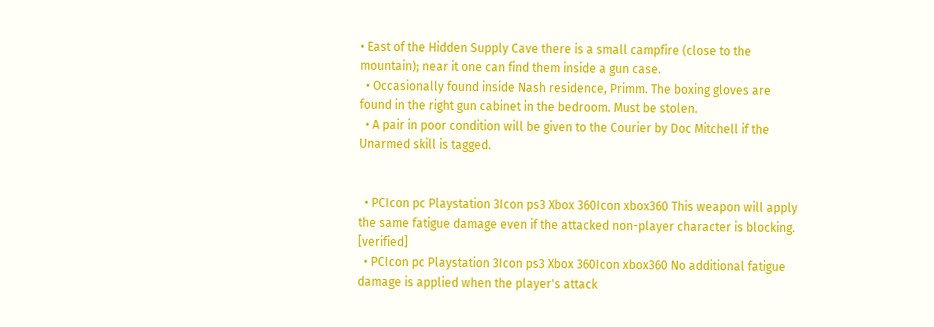• East of the Hidden Supply Cave there is a small campfire (close to the mountain); near it one can find them inside a gun case.
  • Occasionally found inside Nash residence, Primm. The boxing gloves are found in the right gun cabinet in the bedroom. Must be stolen.
  • A pair in poor condition will be given to the Courier by Doc Mitchell if the Unarmed skill is tagged.


  • PCIcon pc Playstation 3Icon ps3 Xbox 360Icon xbox360 This weapon will apply the same fatigue damage even if the attacked non-player character is blocking. [verified]
  • PCIcon pc Playstation 3Icon ps3 Xbox 360Icon xbox360 No additional fatigue damage is applied when the player's attack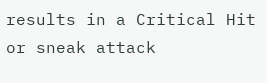results in a Critical Hit or sneak attack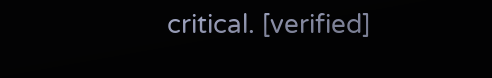critical. [verified]